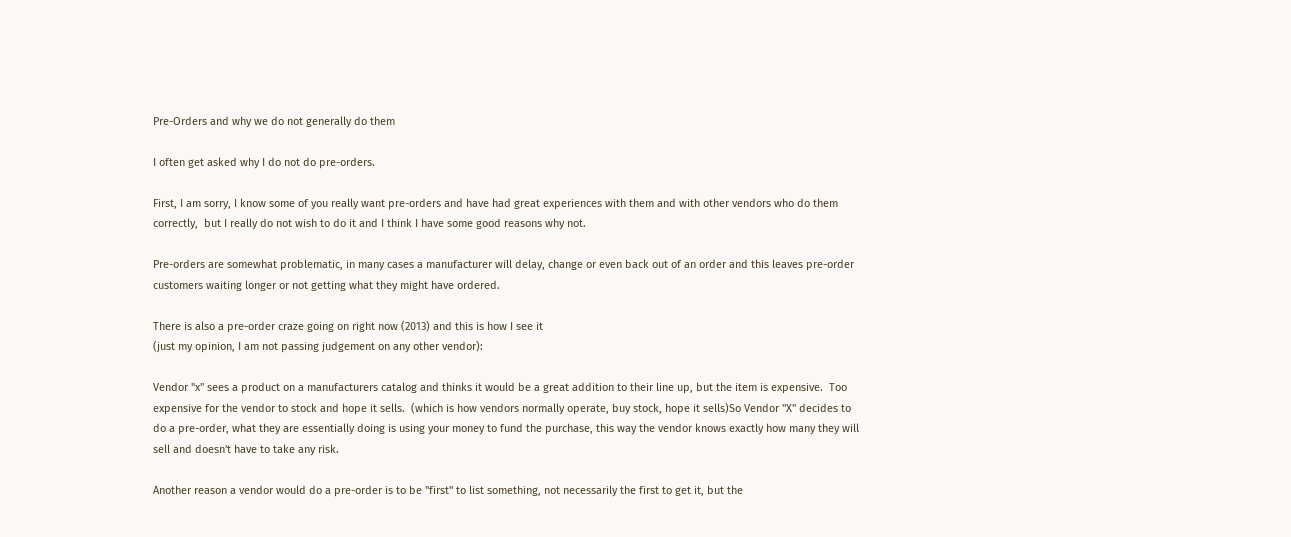Pre-Orders and why we do not generally do them

I often get asked why I do not do pre-orders.

First, I am sorry, I know some of you really want pre-orders and have had great experiences with them and with other vendors who do them correctly,  but I really do not wish to do it and I think I have some good reasons why not.

Pre-orders are somewhat problematic, in many cases a manufacturer will delay, change or even back out of an order and this leaves pre-order customers waiting longer or not getting what they might have ordered.

There is also a pre-order craze going on right now (2013) and this is how I see it
(just my opinion, I am not passing judgement on any other vendor):

Vendor "x" sees a product on a manufacturers catalog and thinks it would be a great addition to their line up, but the item is expensive.  Too expensive for the vendor to stock and hope it sells.  (which is how vendors normally operate, buy stock, hope it sells)So Vendor "X" decides to do a pre-order, what they are essentially doing is using your money to fund the purchase, this way the vendor knows exactly how many they will sell and doesn't have to take any risk.

Another reason a vendor would do a pre-order is to be "first" to list something, not necessarily the first to get it, but the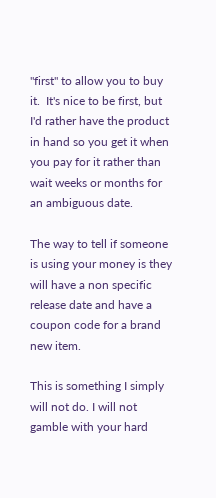"first" to allow you to buy it.  It's nice to be first, but I'd rather have the product in hand so you get it when you pay for it rather than wait weeks or months for an ambiguous date.

The way to tell if someone is using your money is they will have a non specific release date and have a coupon code for a brand new item.

This is something I simply will not do. I will not gamble with your hard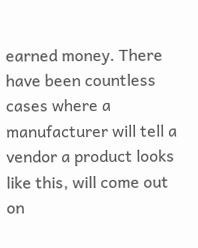earned money. There have been countless cases where a manufacturer will tell a vendor a product looks like this, will come out on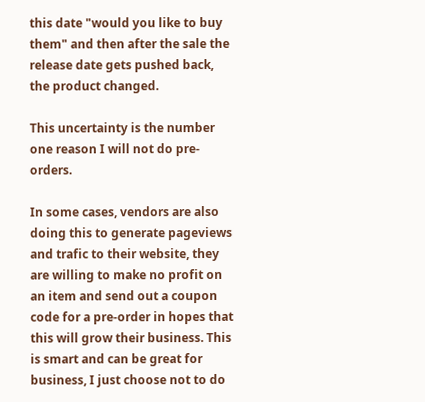this date "would you like to buy them" and then after the sale the release date gets pushed back, the product changed.

This uncertainty is the number one reason I will not do pre-orders.

In some cases, vendors are also doing this to generate pageviews and trafic to their website, they are willing to make no profit on an item and send out a coupon code for a pre-order in hopes that this will grow their business. This is smart and can be great for business, I just choose not to do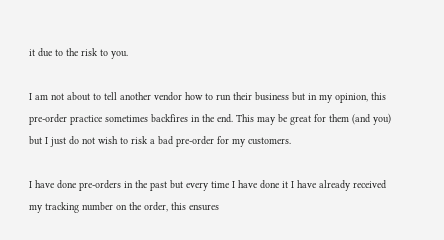it due to the risk to you.

I am not about to tell another vendor how to run their business but in my opinion, this pre-order practice sometimes backfires in the end. This may be great for them (and you) but I just do not wish to risk a bad pre-order for my customers.

I have done pre-orders in the past but every time I have done it I have already received my tracking number on the order, this ensures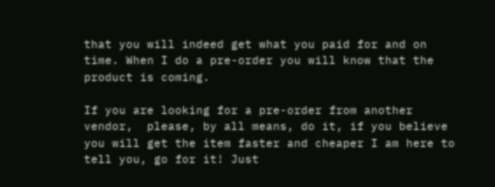that you will indeed get what you paid for and on time. When I do a pre-order you will know that the product is coming.

If you are looking for a pre-order from another vendor,  please, by all means, do it, if you believe you will get the item faster and cheaper I am here to tell you, go for it! Just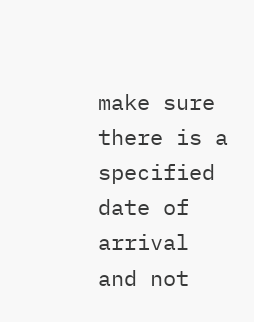make sure there is a specified date of arrival and not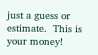just a guess or estimate.  This is your money!